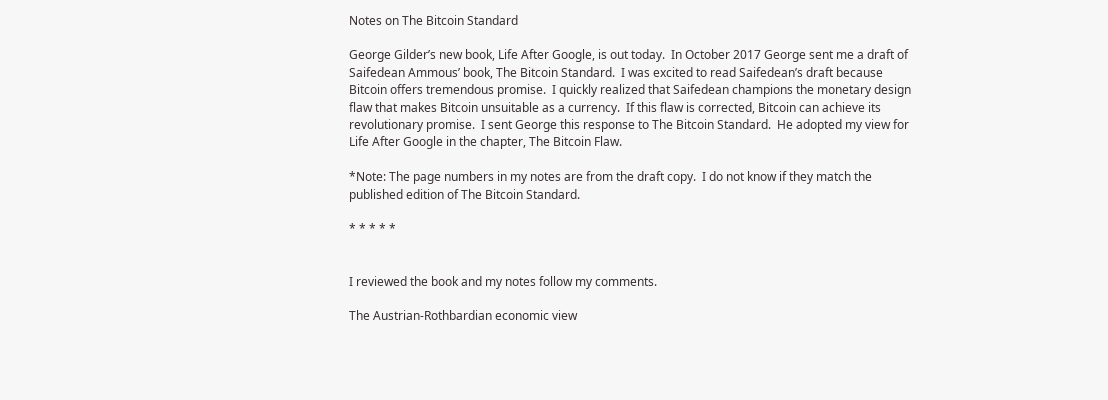Notes on The Bitcoin Standard

George Gilder’s new book, Life After Google, is out today.  In October 2017 George sent me a draft of Saifedean Ammous’ book, The Bitcoin Standard.  I was excited to read Saifedean’s draft because Bitcoin offers tremendous promise.  I quickly realized that Saifedean champions the monetary design flaw that makes Bitcoin unsuitable as a currency.  If this flaw is corrected, Bitcoin can achieve its revolutionary promise.  I sent George this response to The Bitcoin Standard.  He adopted my view for Life After Google in the chapter, The Bitcoin Flaw.

*Note: The page numbers in my notes are from the draft copy.  I do not know if they match the published edition of The Bitcoin Standard.

* * * * *


I reviewed the book and my notes follow my comments.

The Austrian-Rothbardian economic view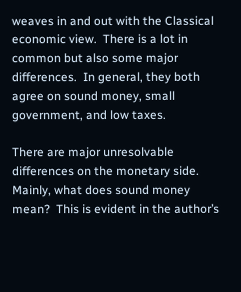weaves in and out with the Classical economic view.  There is a lot in common but also some major differences.  In general, they both agree on sound money, small government, and low taxes.

There are major unresolvable differences on the monetary side.  Mainly, what does sound money mean?  This is evident in the author’s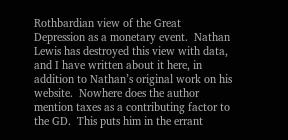Rothbardian view of the Great Depression as a monetary event.  Nathan Lewis has destroyed this view with data, and I have written about it here, in addition to Nathan’s original work on his website.  Nowhere does the author mention taxes as a contributing factor to the GD.  This puts him in the errant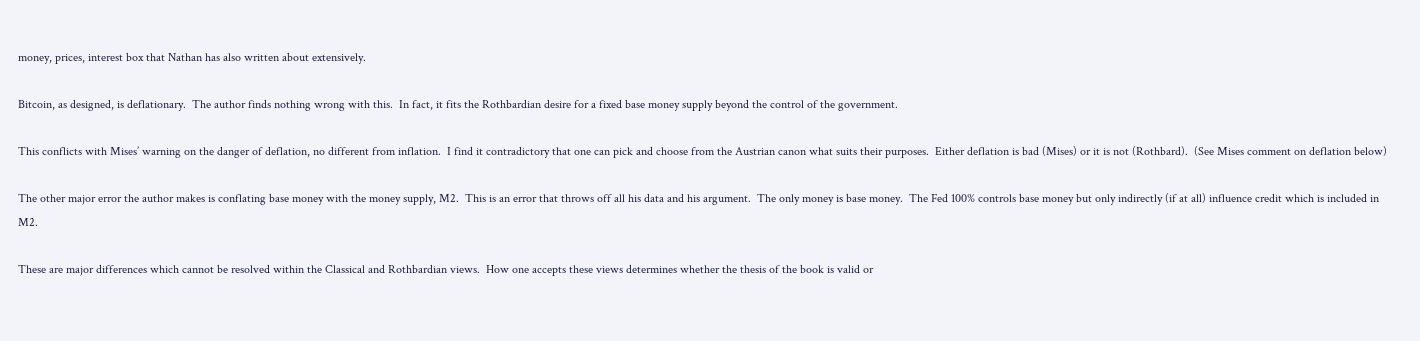money, prices, interest box that Nathan has also written about extensively.

Bitcoin, as designed, is deflationary.  The author finds nothing wrong with this.  In fact, it fits the Rothbardian desire for a fixed base money supply beyond the control of the government.

This conflicts with Mises’ warning on the danger of deflation, no different from inflation.  I find it contradictory that one can pick and choose from the Austrian canon what suits their purposes.  Either deflation is bad (Mises) or it is not (Rothbard).  (See Mises comment on deflation below)

The other major error the author makes is conflating base money with the money supply, M2.  This is an error that throws off all his data and his argument.  The only money is base money.  The Fed 100% controls base money but only indirectly (if at all) influence credit which is included in M2.

These are major differences which cannot be resolved within the Classical and Rothbardian views.  How one accepts these views determines whether the thesis of the book is valid or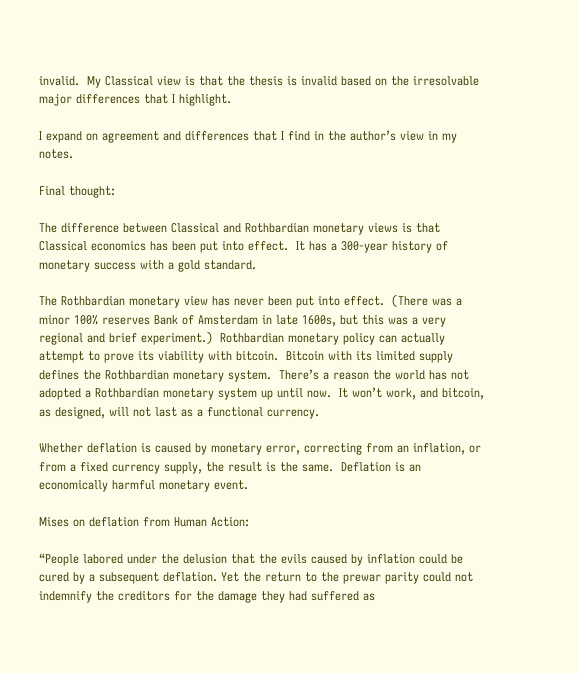invalid.  My Classical view is that the thesis is invalid based on the irresolvable major differences that I highlight.

I expand on agreement and differences that I find in the author’s view in my notes.

Final thought:

The difference between Classical and Rothbardian monetary views is that Classical economics has been put into effect.  It has a 300-year history of monetary success with a gold standard.

The Rothbardian monetary view has never been put into effect.  (There was a minor 100% reserves Bank of Amsterdam in late 1600s, but this was a very regional and brief experiment.)  Rothbardian monetary policy can actually attempt to prove its viability with bitcoin.  Bitcoin with its limited supply defines the Rothbardian monetary system.  There’s a reason the world has not adopted a Rothbardian monetary system up until now.  It won’t work, and bitcoin, as designed, will not last as a functional currency.

Whether deflation is caused by monetary error, correcting from an inflation, or from a fixed currency supply, the result is the same.  Deflation is an economically harmful monetary event.

Mises on deflation from Human Action:

“People labored under the delusion that the evils caused by inflation could be cured by a subsequent deflation. Yet the return to the prewar parity could not indemnify the creditors for the damage they had suffered as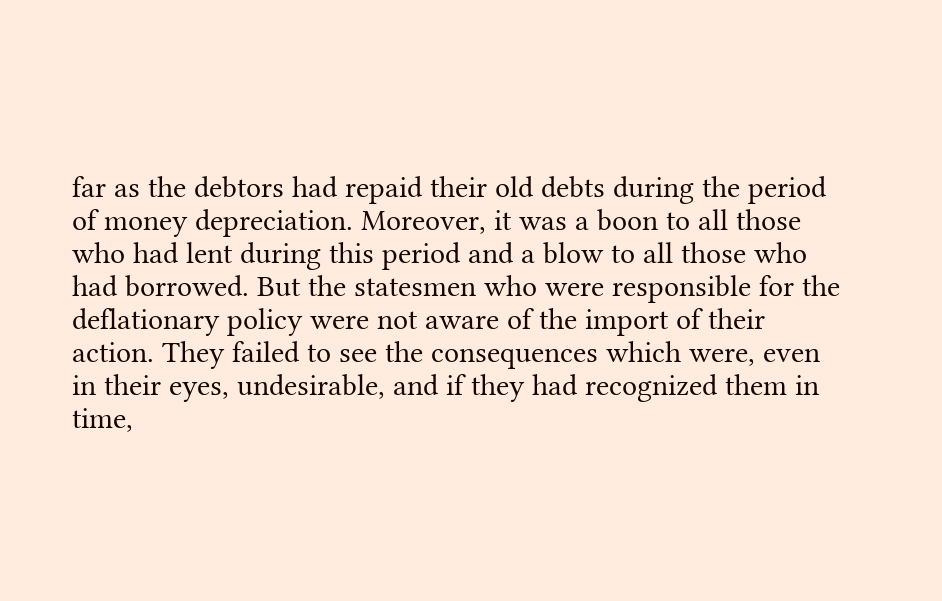far as the debtors had repaid their old debts during the period of money depreciation. Moreover, it was a boon to all those who had lent during this period and a blow to all those who had borrowed. But the statesmen who were responsible for the deflationary policy were not aware of the import of their action. They failed to see the consequences which were, even in their eyes, undesirable, and if they had recognized them in time,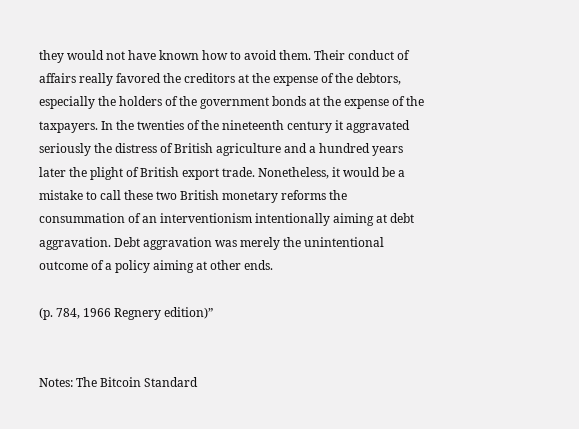they would not have known how to avoid them. Their conduct of affairs really favored the creditors at the expense of the debtors, especially the holders of the government bonds at the expense of the taxpayers. In the twenties of the nineteenth century it aggravated seriously the distress of British agriculture and a hundred years later the plight of British export trade. Nonetheless, it would be a mistake to call these two British monetary reforms the consummation of an interventionism intentionally aiming at debt aggravation. Debt aggravation was merely the unintentional outcome of a policy aiming at other ends.

(p. 784, 1966 Regnery edition)”


Notes: The Bitcoin Standard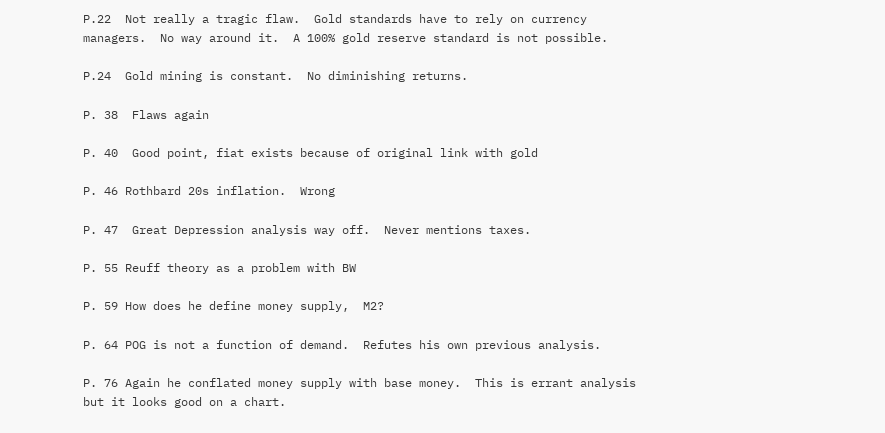P.22  Not really a tragic flaw.  Gold standards have to rely on currency managers.  No way around it.  A 100% gold reserve standard is not possible.

P.24  Gold mining is constant.  No diminishing returns.

P. 38  Flaws again

P. 40  Good point, fiat exists because of original link with gold

P. 46 Rothbard 20s inflation.  Wrong

P. 47  Great Depression analysis way off.  Never mentions taxes.

P. 55 Reuff theory as a problem with BW

P. 59 How does he define money supply,  M2?

P. 64 POG is not a function of demand.  Refutes his own previous analysis.

P. 76 Again he conflated money supply with base money.  This is errant analysis but it looks good on a chart.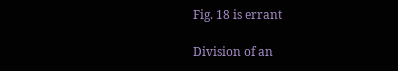Fig. 18 is errant

Division of an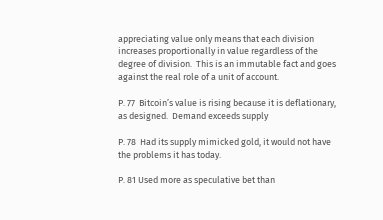appreciating value only means that each division increases proportionally in value regardless of the degree of division.  This is an immutable fact and goes against the real role of a unit of account.

P. 77  Bitcoin’s value is rising because it is deflationary, as designed.  Demand exceeds supply

P. 78  Had its supply mimicked gold, it would not have the problems it has today.

P. 81 Used more as speculative bet than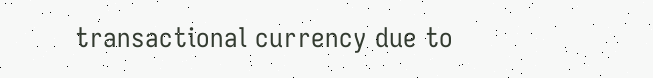transactional currency due to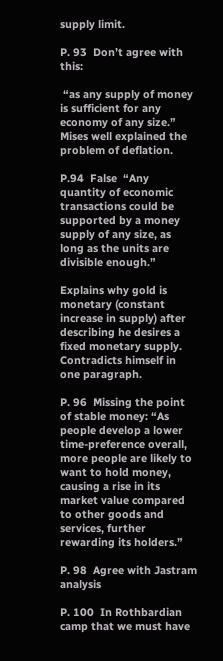supply limit.

P. 93  Don’t agree with this:

 “as any supply of money is sufficient for any economy of any size.”  Mises well explained the problem of deflation.

P.94  False  “Any quantity of economic transactions could be supported by a money supply of any size, as long as the units are divisible enough.”

Explains why gold is monetary (constant increase in supply) after describing he desires a fixed monetary supply.  Contradicts himself in one paragraph.

P. 96  Missing the point of stable money: “As people develop a lower time-preference overall, more people are likely to want to hold money, causing a rise in its market value compared to other goods and services, further rewarding its holders.”

P. 98  Agree with Jastram analysis

P. 100  In Rothbardian camp that we must have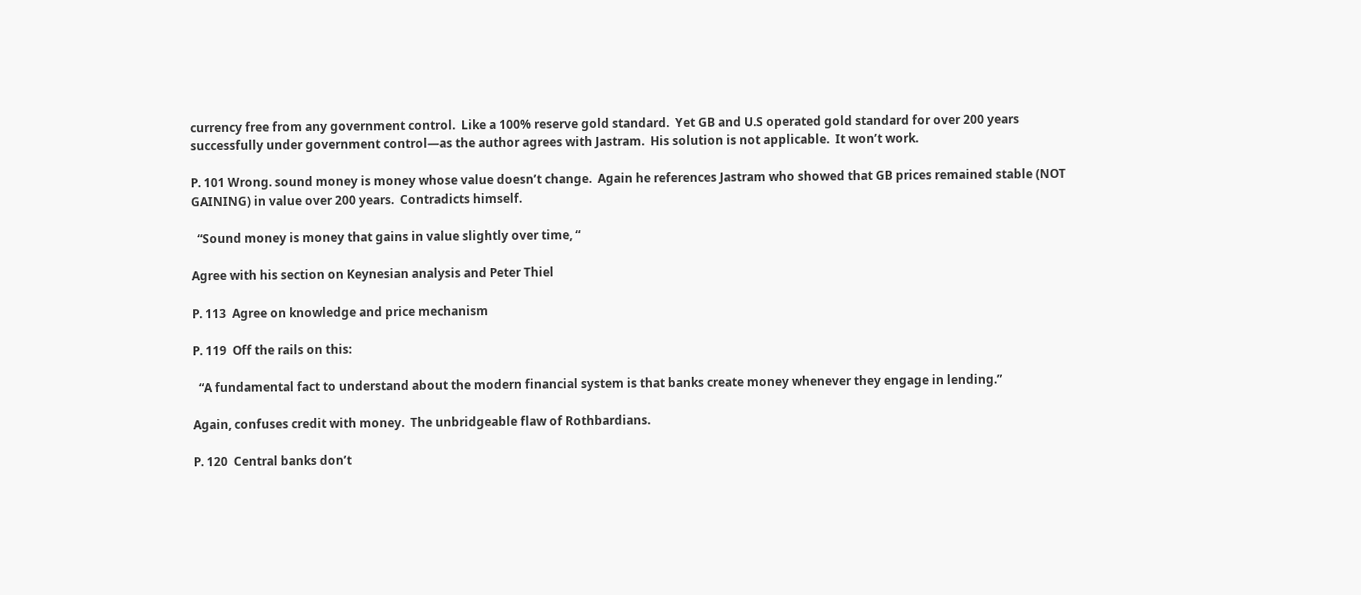currency free from any government control.  Like a 100% reserve gold standard.  Yet GB and U.S operated gold standard for over 200 years successfully under government control—as the author agrees with Jastram.  His solution is not applicable.  It won’t work.

P. 101 Wrong. sound money is money whose value doesn’t change.  Again he references Jastram who showed that GB prices remained stable (NOT GAINING) in value over 200 years.  Contradicts himself.

  “Sound money is money that gains in value slightly over time, “

Agree with his section on Keynesian analysis and Peter Thiel

P. 113  Agree on knowledge and price mechanism

P. 119  Off the rails on this:

  “A fundamental fact to understand about the modern financial system is that banks create money whenever they engage in lending.”

Again, confuses credit with money.  The unbridgeable flaw of Rothbardians.

P. 120  Central banks don’t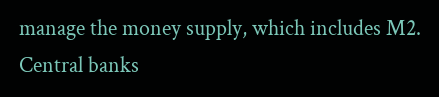manage the money supply, which includes M2.  Central banks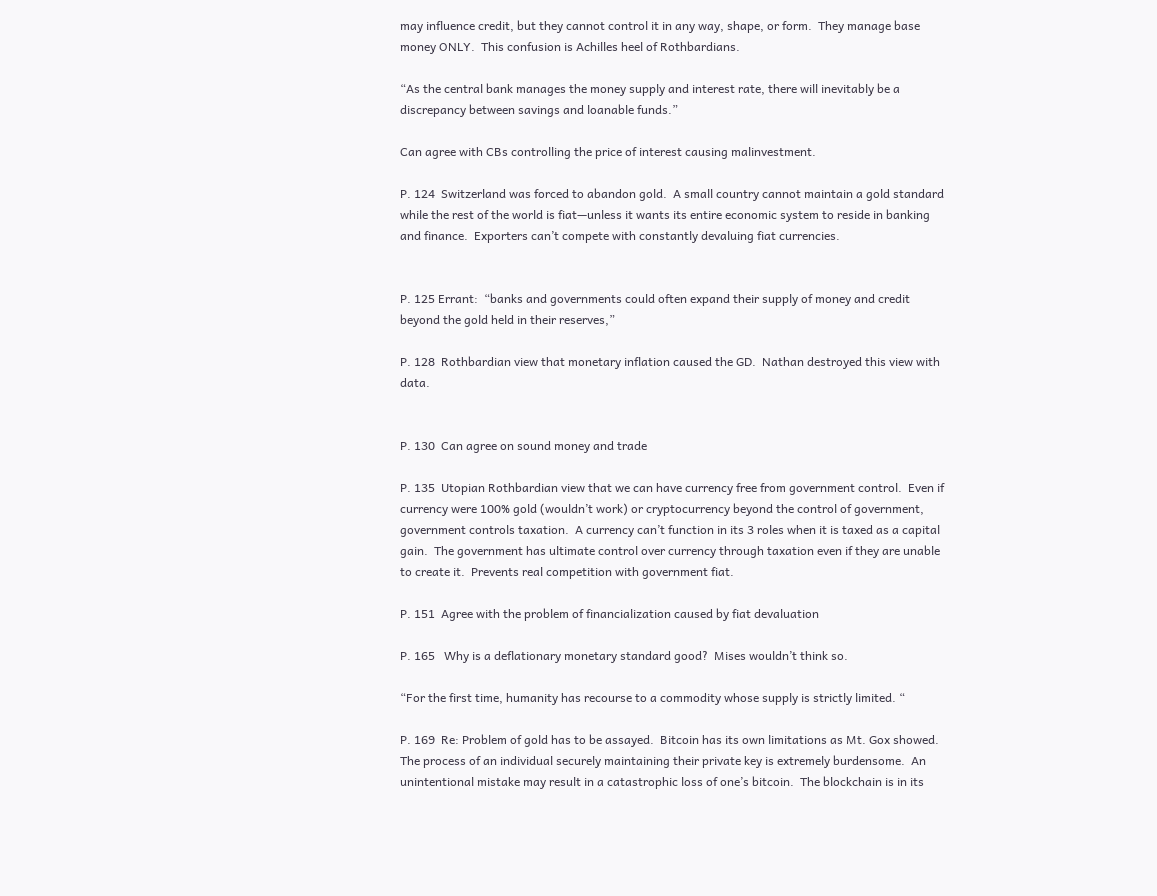may influence credit, but they cannot control it in any way, shape, or form.  They manage base money ONLY.  This confusion is Achilles heel of Rothbardians.

“As the central bank manages the money supply and interest rate, there will inevitably be a discrepancy between savings and loanable funds.”

Can agree with CBs controlling the price of interest causing malinvestment.

P. 124  Switzerland was forced to abandon gold.  A small country cannot maintain a gold standard while the rest of the world is fiat—unless it wants its entire economic system to reside in banking and finance.  Exporters can’t compete with constantly devaluing fiat currencies.


P. 125 Errant:  “banks and governments could often expand their supply of money and credit beyond the gold held in their reserves,”

P. 128  Rothbardian view that monetary inflation caused the GD.  Nathan destroyed this view with data.


P. 130  Can agree on sound money and trade

P. 135  Utopian Rothbardian view that we can have currency free from government control.  Even if currency were 100% gold (wouldn’t work) or cryptocurrency beyond the control of government, government controls taxation.  A currency can’t function in its 3 roles when it is taxed as a capital gain.  The government has ultimate control over currency through taxation even if they are unable to create it.  Prevents real competition with government fiat.

P. 151  Agree with the problem of financialization caused by fiat devaluation

P. 165   Why is a deflationary monetary standard good?  Mises wouldn’t think so.

“For the first time, humanity has recourse to a commodity whose supply is strictly limited. “

P. 169  Re: Problem of gold has to be assayed.  Bitcoin has its own limitations as Mt. Gox showed.  The process of an individual securely maintaining their private key is extremely burdensome.  An unintentional mistake may result in a catastrophic loss of one’s bitcoin.  The blockchain is in its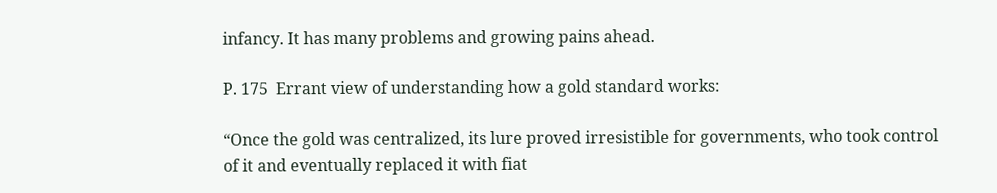infancy. It has many problems and growing pains ahead.

P. 175  Errant view of understanding how a gold standard works:

“Once the gold was centralized, its lure proved irresistible for governments, who took control of it and eventually replaced it with fiat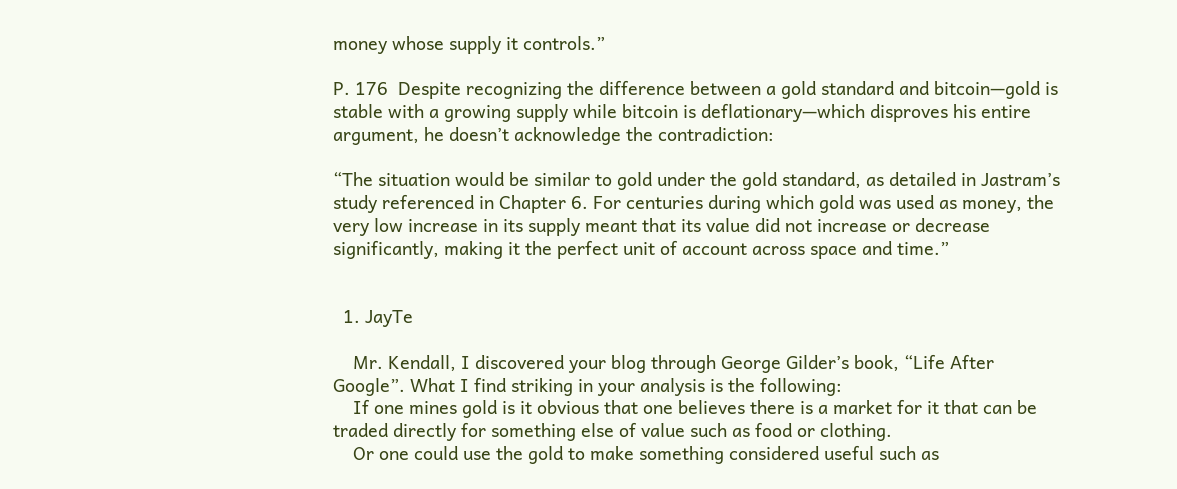money whose supply it controls.”

P. 176  Despite recognizing the difference between a gold standard and bitcoin—gold is stable with a growing supply while bitcoin is deflationary—which disproves his entire argument, he doesn’t acknowledge the contradiction:

“The situation would be similar to gold under the gold standard, as detailed in Jastram’s study referenced in Chapter 6. For centuries during which gold was used as money, the very low increase in its supply meant that its value did not increase or decrease significantly, making it the perfect unit of account across space and time.”


  1. JayTe

    Mr. Kendall, I discovered your blog through George Gilder’s book, “Life After Google”. What I find striking in your analysis is the following:
    If one mines gold is it obvious that one believes there is a market for it that can be traded directly for something else of value such as food or clothing.
    Or one could use the gold to make something considered useful such as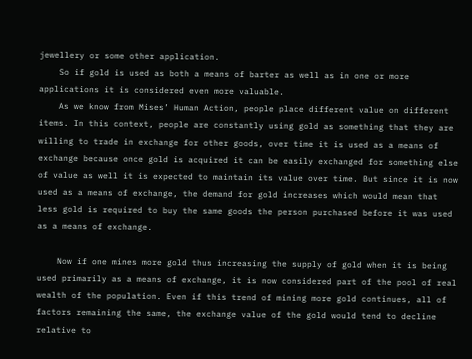jewellery or some other application.
    So if gold is used as both a means of barter as well as in one or more applications it is considered even more valuable.
    As we know from Mises’ Human Action, people place different value on different items. In this context, people are constantly using gold as something that they are willing to trade in exchange for other goods, over time it is used as a means of exchange because once gold is acquired it can be easily exchanged for something else of value as well it is expected to maintain its value over time. But since it is now used as a means of exchange, the demand for gold increases which would mean that less gold is required to buy the same goods the person purchased before it was used as a means of exchange.

    Now if one mines more gold thus increasing the supply of gold when it is being used primarily as a means of exchange, it is now considered part of the pool of real wealth of the population. Even if this trend of mining more gold continues, all of factors remaining the same, the exchange value of the gold would tend to decline relative to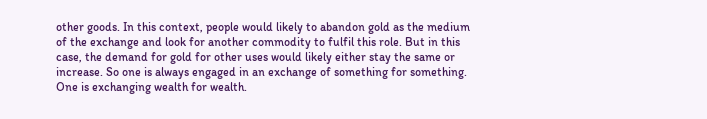other goods. In this context, people would likely to abandon gold as the medium of the exchange and look for another commodity to fulfil this role. But in this case, the demand for gold for other uses would likely either stay the same or increase. So one is always engaged in an exchange of something for something. One is exchanging wealth for wealth.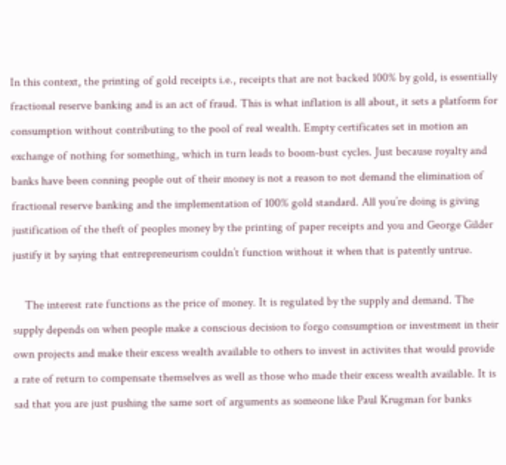In this context, the printing of gold receipts i.e., receipts that are not backed 100% by gold, is essentially fractional reserve banking and is an act of fraud. This is what inflation is all about, it sets a platform for consumption without contributing to the pool of real wealth. Empty certificates set in motion an exchange of nothing for something, which in turn leads to boom-bust cycles. Just because royalty and banks have been conning people out of their money is not a reason to not demand the elimination of fractional reserve banking and the implementation of 100% gold standard. All you’re doing is giving justification of the theft of peoples money by the printing of paper receipts and you and George Gilder justify it by saying that entrepreneurism couldn’t function without it when that is patently untrue.

    The interest rate functions as the price of money. It is regulated by the supply and demand. The supply depends on when people make a conscious decision to forgo consumption or investment in their own projects and make their excess wealth available to others to invest in activites that would provide a rate of return to compensate themselves as well as those who made their excess wealth available. It is sad that you are just pushing the same sort of arguments as someone like Paul Krugman for banks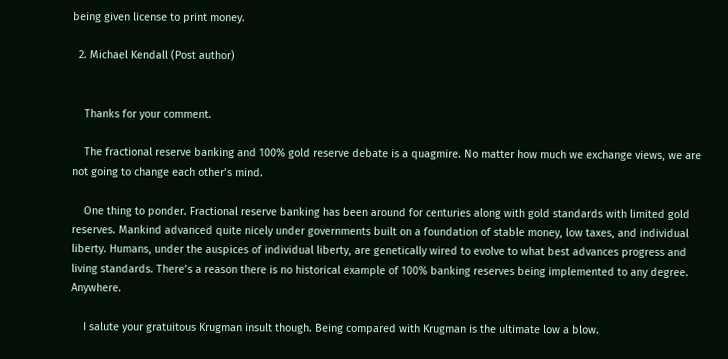being given license to print money.

  2. Michael Kendall (Post author)


    Thanks for your comment.

    The fractional reserve banking and 100% gold reserve debate is a quagmire. No matter how much we exchange views, we are not going to change each other’s mind.

    One thing to ponder. Fractional reserve banking has been around for centuries along with gold standards with limited gold reserves. Mankind advanced quite nicely under governments built on a foundation of stable money, low taxes, and individual liberty. Humans, under the auspices of individual liberty, are genetically wired to evolve to what best advances progress and living standards. There’s a reason there is no historical example of 100% banking reserves being implemented to any degree. Anywhere.

    I salute your gratuitous Krugman insult though. Being compared with Krugman is the ultimate low a blow.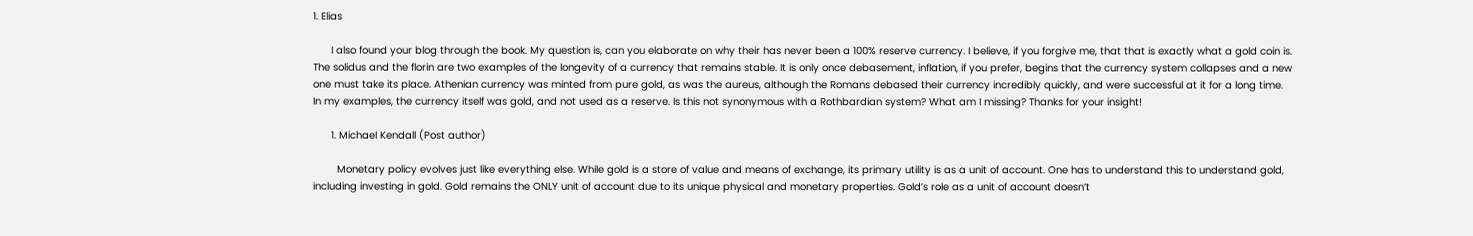1. Elias

      I also found your blog through the book. My question is, can you elaborate on why their has never been a 100% reserve currency. I believe, if you forgive me, that that is exactly what a gold coin is. The solidus and the florin are two examples of the longevity of a currency that remains stable. It is only once debasement, inflation, if you prefer, begins that the currency system collapses and a new one must take its place. Athenian currency was minted from pure gold, as was the aureus, although the Romans debased their currency incredibly quickly, and were successful at it for a long time. In my examples, the currency itself was gold, and not used as a reserve. Is this not synonymous with a Rothbardian system? What am I missing? Thanks for your insight!

      1. Michael Kendall (Post author)

        Monetary policy evolves just like everything else. While gold is a store of value and means of exchange, its primary utility is as a unit of account. One has to understand this to understand gold, including investing in gold. Gold remains the ONLY unit of account due to its unique physical and monetary properties. Gold’s role as a unit of account doesn’t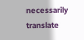necessarily translate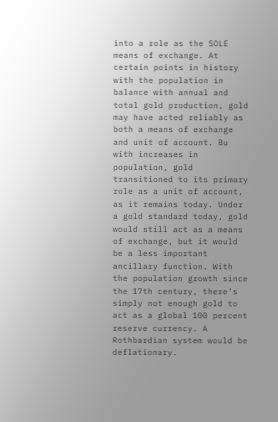into a role as the SOLE means of exchange. At certain points in history with the population in balance with annual and total gold production, gold may have acted reliably as both a means of exchange and unit of account. Bu with increases in population, gold transitioned to its primary role as a unit of account, as it remains today. Under a gold standard today, gold would still act as a means of exchange, but it would be a less important ancillary function. With the population growth since the 17th century, there’s simply not enough gold to act as a global 100 percent reserve currency. A Rothbardian system would be deflationary.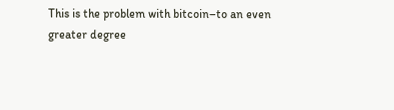This is the problem with bitcoin–to an even greater degree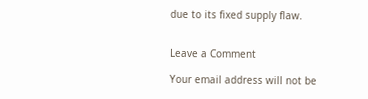due to its fixed supply flaw.


Leave a Comment

Your email address will not be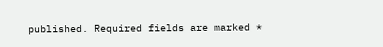published. Required fields are marked *